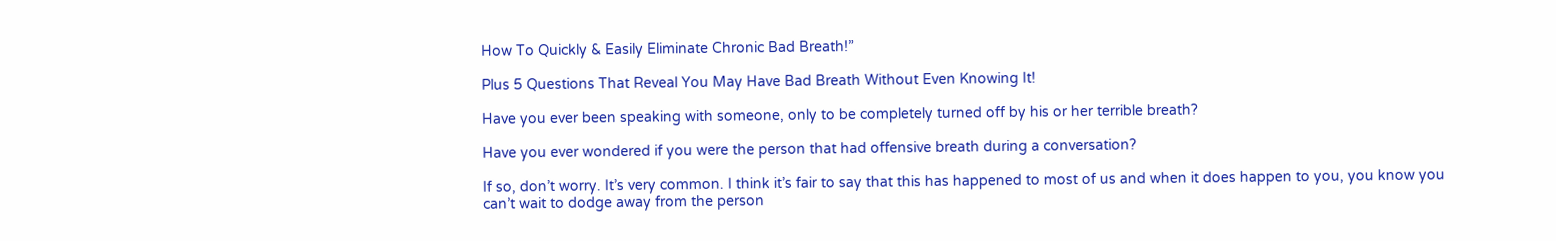How To Quickly & Easily Eliminate Chronic Bad Breath!”

Plus 5 Questions That Reveal You May Have Bad Breath Without Even Knowing It!

Have you ever been speaking with someone, only to be completely turned off by his or her terrible breath?

Have you ever wondered if you were the person that had offensive breath during a conversation?

If so, don’t worry. It’s very common. I think it’s fair to say that this has happened to most of us and when it does happen to you, you know you can’t wait to dodge away from the person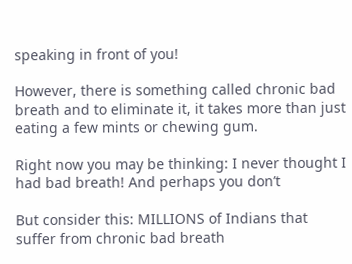speaking in front of you!

However, there is something called chronic bad breath and to eliminate it, it takes more than just eating a few mints or chewing gum.

Right now you may be thinking: I never thought I had bad breath! And perhaps you don’t

But consider this: MILLIONS of Indians that suffer from chronic bad breath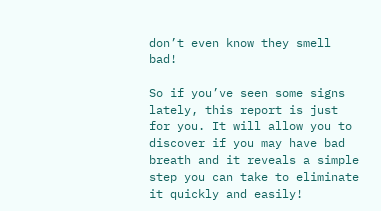don’t even know they smell bad!

So if you’ve seen some signs lately, this report is just for you. It will allow you to discover if you may have bad breath and it reveals a simple step you can take to eliminate it quickly and easily!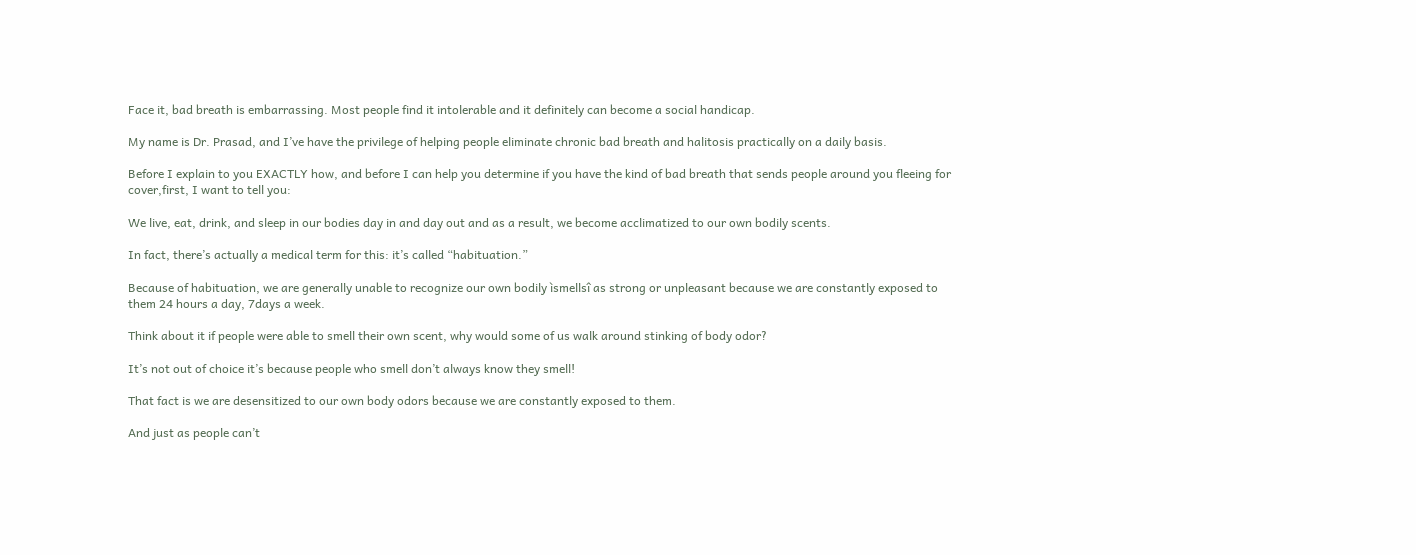Face it, bad breath is embarrassing. Most people find it intolerable and it definitely can become a social handicap.

My name is Dr. Prasad, and I’ve have the privilege of helping people eliminate chronic bad breath and halitosis practically on a daily basis.

Before I explain to you EXACTLY how, and before I can help you determine if you have the kind of bad breath that sends people around you fleeing for cover,first, I want to tell you:

We live, eat, drink, and sleep in our bodies day in and day out and as a result, we become acclimatized to our own bodily scents.

In fact, there’s actually a medical term for this: it’s called “habituation.”

Because of habituation, we are generally unable to recognize our own bodily ìsmellsî as strong or unpleasant because we are constantly exposed to them 24 hours a day, 7days a week.

Think about it if people were able to smell their own scent, why would some of us walk around stinking of body odor?

It’s not out of choice it’s because people who smell don’t always know they smell!

That fact is we are desensitized to our own body odors because we are constantly exposed to them.

And just as people can’t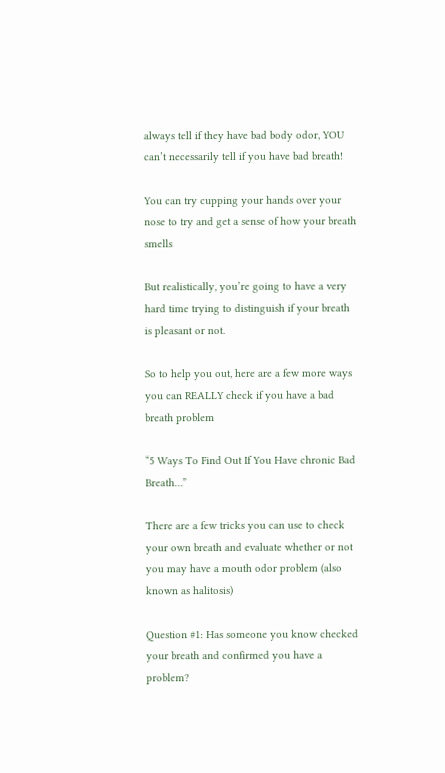always tell if they have bad body odor, YOU can’t necessarily tell if you have bad breath!

You can try cupping your hands over your nose to try and get a sense of how your breath smells

But realistically, you’re going to have a very hard time trying to distinguish if your breath is pleasant or not.

So to help you out, here are a few more ways you can REALLY check if you have a bad breath problem

“5 Ways To Find Out If You Have chronic Bad Breath…”

There are a few tricks you can use to check your own breath and evaluate whether or not you may have a mouth odor problem (also known as halitosis)

Question #1: Has someone you know checked your breath and confirmed you have a problem?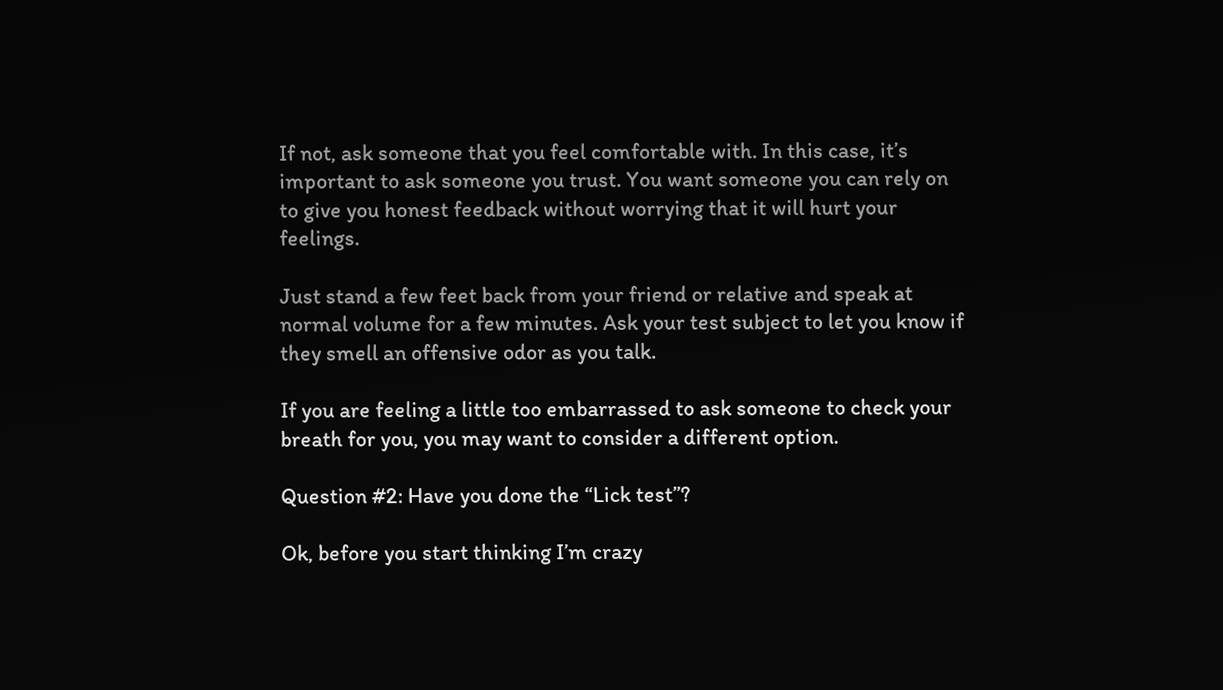If not, ask someone that you feel comfortable with. In this case, it’s important to ask someone you trust. You want someone you can rely on to give you honest feedback without worrying that it will hurt your feelings.

Just stand a few feet back from your friend or relative and speak at normal volume for a few minutes. Ask your test subject to let you know if they smell an offensive odor as you talk.

If you are feeling a little too embarrassed to ask someone to check your breath for you, you may want to consider a different option.

Question #2: Have you done the “Lick test”?

Ok, before you start thinking I’m crazy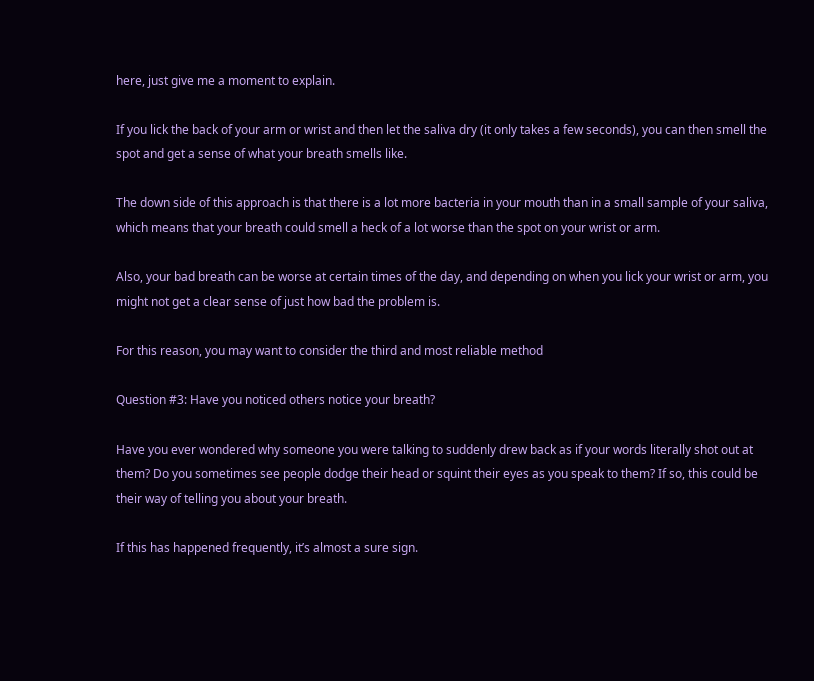here, just give me a moment to explain.

If you lick the back of your arm or wrist and then let the saliva dry (it only takes a few seconds), you can then smell the spot and get a sense of what your breath smells like.

The down side of this approach is that there is a lot more bacteria in your mouth than in a small sample of your saliva, which means that your breath could smell a heck of a lot worse than the spot on your wrist or arm.

Also, your bad breath can be worse at certain times of the day, and depending on when you lick your wrist or arm, you might not get a clear sense of just how bad the problem is.

For this reason, you may want to consider the third and most reliable method

Question #3: Have you noticed others notice your breath?

Have you ever wondered why someone you were talking to suddenly drew back as if your words literally shot out at them? Do you sometimes see people dodge their head or squint their eyes as you speak to them? If so, this could be their way of telling you about your breath.

If this has happened frequently, it’s almost a sure sign.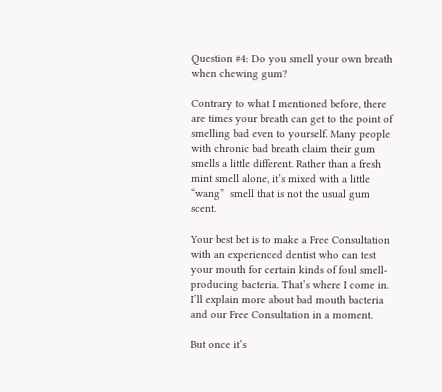Question #4: Do you smell your own breath when chewing gum?

Contrary to what I mentioned before, there are times your breath can get to the point of smelling bad even to yourself. Many people with chronic bad breath claim their gum smells a little different. Rather than a fresh mint smell alone, it’s mixed with a little “wang”  smell that is not the usual gum scent.

Your best bet is to make a Free Consultation with an experienced dentist who can test your mouth for certain kinds of foul smell-producing bacteria. That’s where I come in. I’ll explain more about bad mouth bacteria and our Free Consultation in a moment.

But once it’s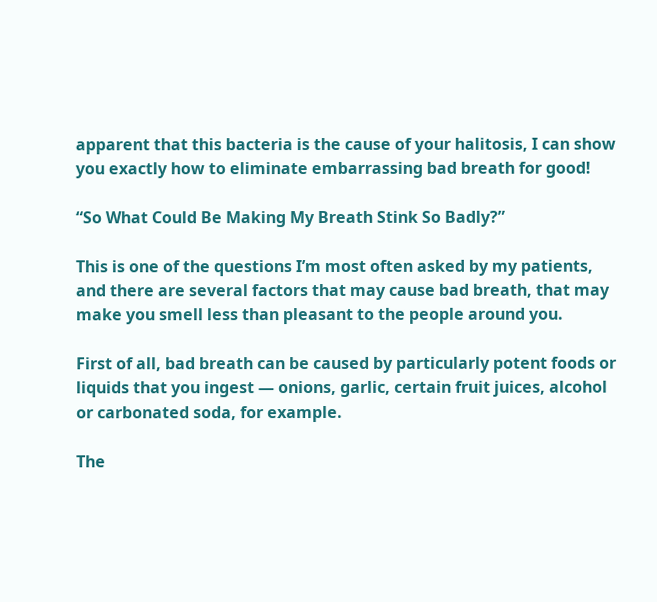apparent that this bacteria is the cause of your halitosis, I can show you exactly how to eliminate embarrassing bad breath for good!

“So What Could Be Making My Breath Stink So Badly?”

This is one of the questions I’m most often asked by my patients, and there are several factors that may cause bad breath, that may make you smell less than pleasant to the people around you.

First of all, bad breath can be caused by particularly potent foods or liquids that you ingest — onions, garlic, certain fruit juices, alcohol or carbonated soda, for example.

The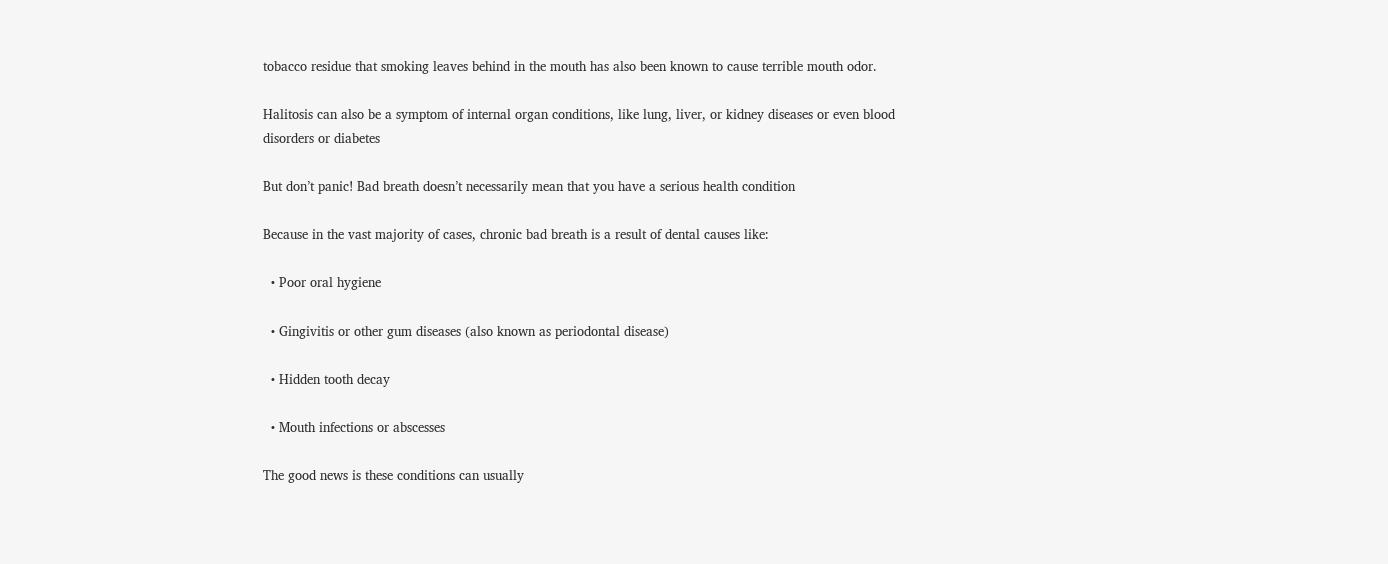tobacco residue that smoking leaves behind in the mouth has also been known to cause terrible mouth odor.

Halitosis can also be a symptom of internal organ conditions, like lung, liver, or kidney diseases or even blood disorders or diabetes

But don’t panic! Bad breath doesn’t necessarily mean that you have a serious health condition

Because in the vast majority of cases, chronic bad breath is a result of dental causes like:

  • Poor oral hygiene

  • Gingivitis or other gum diseases (also known as periodontal disease)

  • Hidden tooth decay

  • Mouth infections or abscesses

The good news is these conditions can usually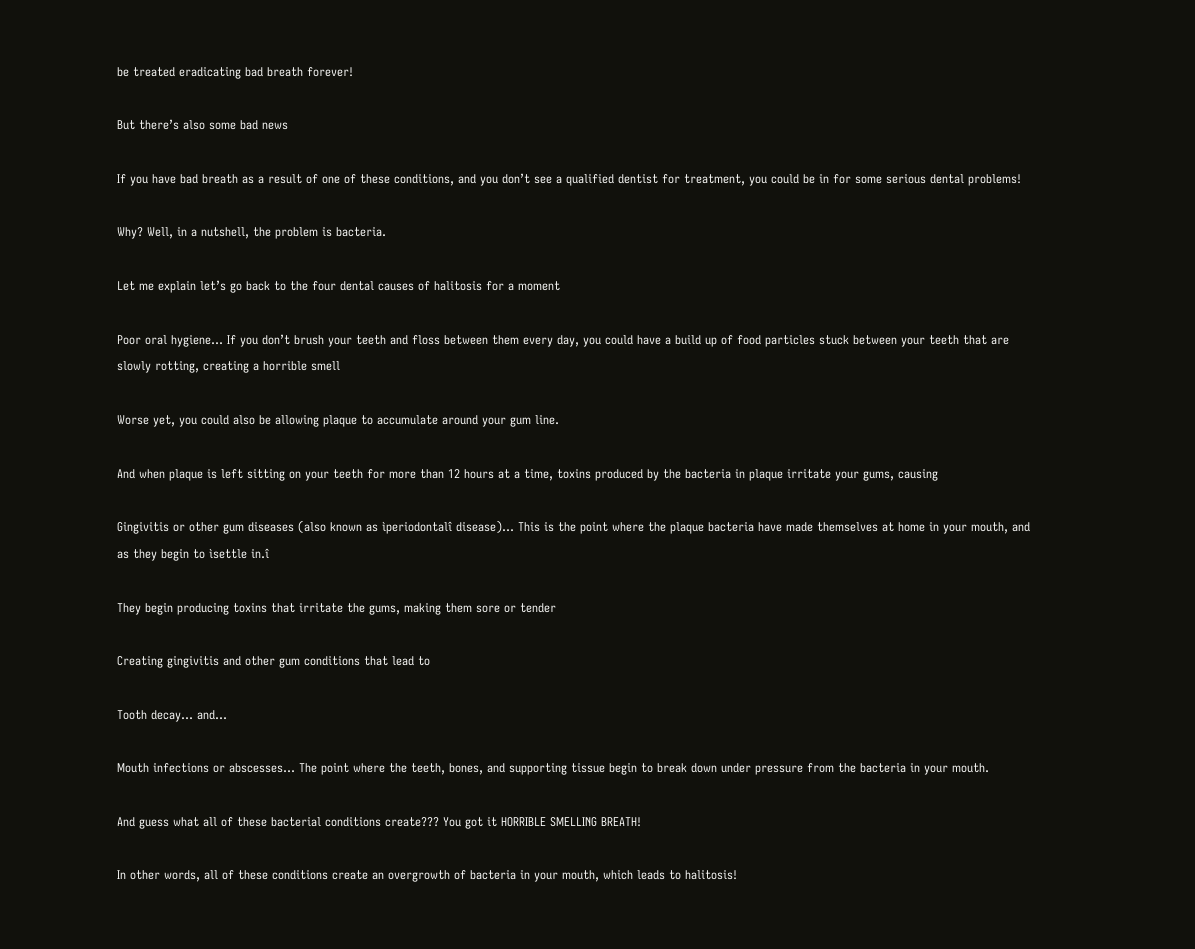be treated eradicating bad breath forever!

But there’s also some bad news

If you have bad breath as a result of one of these conditions, and you don’t see a qualified dentist for treatment, you could be in for some serious dental problems!

Why? Well, in a nutshell, the problem is bacteria.

Let me explain let’s go back to the four dental causes of halitosis for a moment

Poor oral hygiene… If you don’t brush your teeth and floss between them every day, you could have a build up of food particles stuck between your teeth that are slowly rotting, creating a horrible smell

Worse yet, you could also be allowing plaque to accumulate around your gum line.

And when plaque is left sitting on your teeth for more than 12 hours at a time, toxins produced by the bacteria in plaque irritate your gums, causing

Gingivitis or other gum diseases (also known as ìperiodontalî disease)… This is the point where the plaque bacteria have made themselves at home in your mouth, and as they begin to ìsettle in.î

They begin producing toxins that irritate the gums, making them sore or tender

Creating gingivitis and other gum conditions that lead to

Tooth decay… and…

Mouth infections or abscesses… The point where the teeth, bones, and supporting tissue begin to break down under pressure from the bacteria in your mouth.

And guess what all of these bacterial conditions create??? You got it HORRIBLE SMELLING BREATH!

In other words, all of these conditions create an overgrowth of bacteria in your mouth, which leads to halitosis!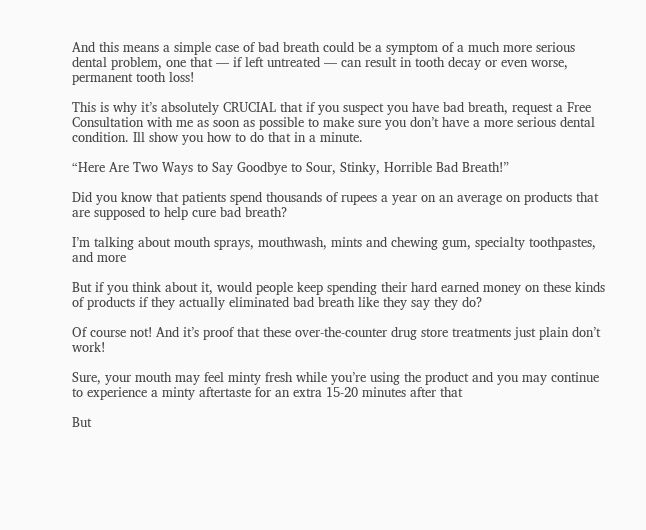And this means a simple case of bad breath could be a symptom of a much more serious dental problem, one that — if left untreated — can result in tooth decay or even worse, permanent tooth loss!

This is why it’s absolutely CRUCIAL that if you suspect you have bad breath, request a Free Consultation with me as soon as possible to make sure you don’t have a more serious dental condition. Ill show you how to do that in a minute.

“Here Are Two Ways to Say Goodbye to Sour, Stinky, Horrible Bad Breath!”

Did you know that patients spend thousands of rupees a year on an average on products that are supposed to help cure bad breath?

I’m talking about mouth sprays, mouthwash, mints and chewing gum, specialty toothpastes, and more

But if you think about it, would people keep spending their hard earned money on these kinds of products if they actually eliminated bad breath like they say they do?

Of course not! And it’s proof that these over-the-counter drug store treatments just plain don’t work!

Sure, your mouth may feel minty fresh while you’re using the product and you may continue to experience a minty aftertaste for an extra 15-20 minutes after that

But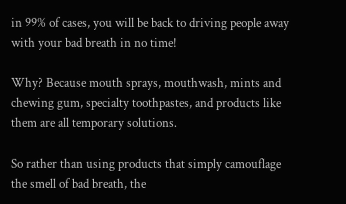in 99% of cases, you will be back to driving people away with your bad breath in no time!

Why? Because mouth sprays, mouthwash, mints and chewing gum, specialty toothpastes, and products like them are all temporary solutions.

So rather than using products that simply camouflage the smell of bad breath, the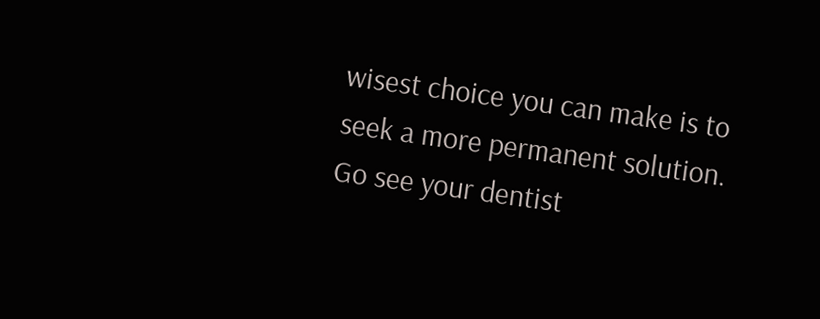wisest choice you can make is to seek a more permanent solution. Go see your dentist